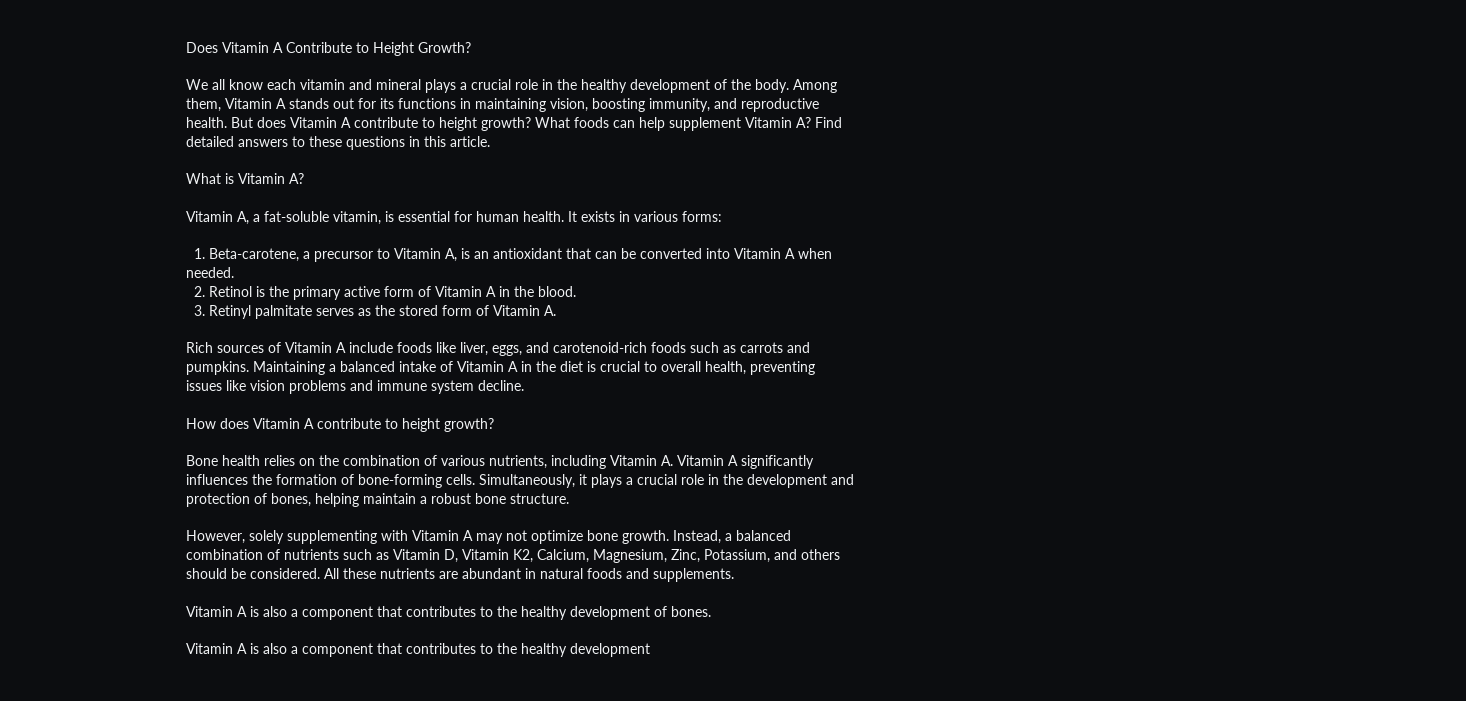Does Vitamin A Contribute to Height Growth?

We all know each vitamin and mineral plays a crucial role in the healthy development of the body. Among them, Vitamin A stands out for its functions in maintaining vision, boosting immunity, and reproductive health. But does Vitamin A contribute to height growth? What foods can help supplement Vitamin A? Find detailed answers to these questions in this article.

What is Vitamin A?

Vitamin A, a fat-soluble vitamin, is essential for human health. It exists in various forms:

  1. Beta-carotene, a precursor to Vitamin A, is an antioxidant that can be converted into Vitamin A when needed.
  2. Retinol is the primary active form of Vitamin A in the blood.
  3. Retinyl palmitate serves as the stored form of Vitamin A.

Rich sources of Vitamin A include foods like liver, eggs, and carotenoid-rich foods such as carrots and pumpkins. Maintaining a balanced intake of Vitamin A in the diet is crucial to overall health, preventing issues like vision problems and immune system decline.

How does Vitamin A contribute to height growth?

Bone health relies on the combination of various nutrients, including Vitamin A. Vitamin A significantly influences the formation of bone-forming cells. Simultaneously, it plays a crucial role in the development and protection of bones, helping maintain a robust bone structure.

However, solely supplementing with Vitamin A may not optimize bone growth. Instead, a balanced combination of nutrients such as Vitamin D, Vitamin K2, Calcium, Magnesium, Zinc, Potassium, and others should be considered. All these nutrients are abundant in natural foods and supplements.

Vitamin A is also a component that contributes to the healthy development of bones.

Vitamin A is also a component that contributes to the healthy development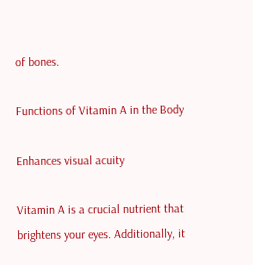of bones.

Functions of Vitamin A in the Body

Enhances visual acuity

Vitamin A is a crucial nutrient that brightens your eyes. Additionally, it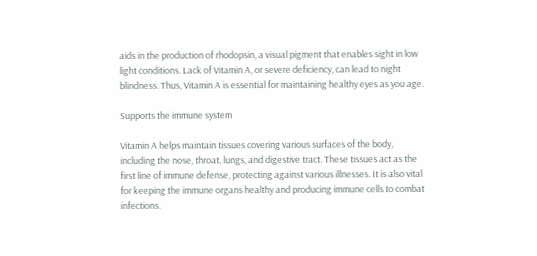aids in the production of rhodopsin, a visual pigment that enables sight in low light conditions. Lack of Vitamin A, or severe deficiency, can lead to night blindness. Thus, Vitamin A is essential for maintaining healthy eyes as you age.

Supports the immune system

Vitamin A helps maintain tissues covering various surfaces of the body, including the nose, throat, lungs, and digestive tract. These tissues act as the first line of immune defense, protecting against various illnesses. It is also vital for keeping the immune organs healthy and producing immune cells to combat infections.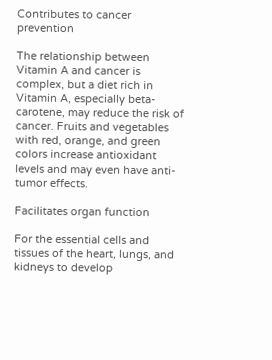Contributes to cancer prevention

The relationship between Vitamin A and cancer is complex, but a diet rich in Vitamin A, especially beta-carotene, may reduce the risk of cancer. Fruits and vegetables with red, orange, and green colors increase antioxidant levels and may even have anti-tumor effects.

Facilitates organ function

For the essential cells and tissues of the heart, lungs, and kidneys to develop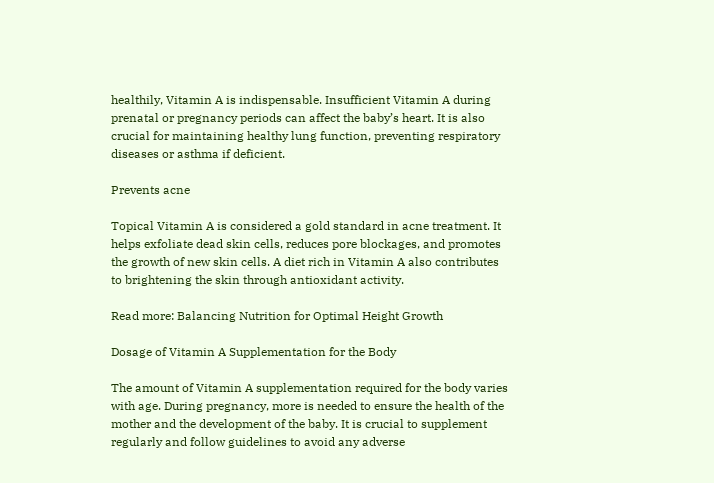healthily, Vitamin A is indispensable. Insufficient Vitamin A during prenatal or pregnancy periods can affect the baby’s heart. It is also crucial for maintaining healthy lung function, preventing respiratory diseases or asthma if deficient.

Prevents acne

Topical Vitamin A is considered a gold standard in acne treatment. It helps exfoliate dead skin cells, reduces pore blockages, and promotes the growth of new skin cells. A diet rich in Vitamin A also contributes to brightening the skin through antioxidant activity.

Read more: Balancing Nutrition for Optimal Height Growth

Dosage of Vitamin A Supplementation for the Body

The amount of Vitamin A supplementation required for the body varies with age. During pregnancy, more is needed to ensure the health of the mother and the development of the baby. It is crucial to supplement regularly and follow guidelines to avoid any adverse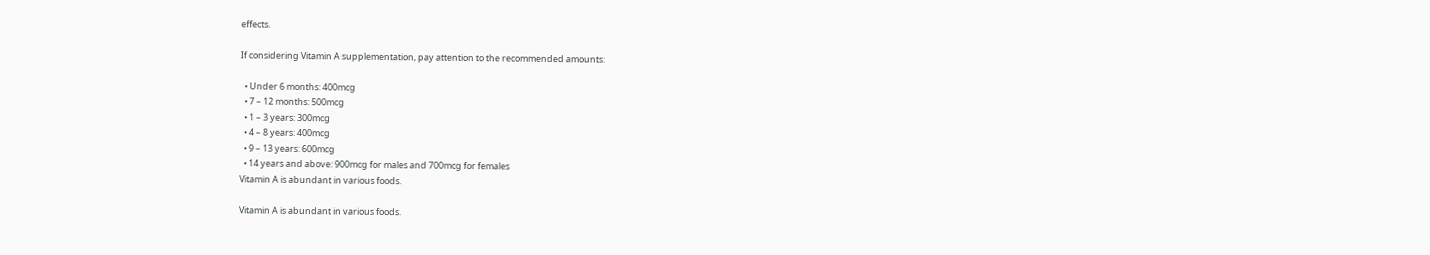effects.

If considering Vitamin A supplementation, pay attention to the recommended amounts:

  • Under 6 months: 400mcg
  • 7 – 12 months: 500mcg
  • 1 – 3 years: 300mcg
  • 4 – 8 years: 400mcg
  • 9 – 13 years: 600mcg
  • 14 years and above: 900mcg for males and 700mcg for females
Vitamin A is abundant in various foods.

Vitamin A is abundant in various foods.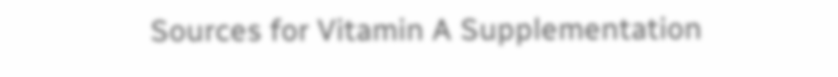Sources for Vitamin A Supplementation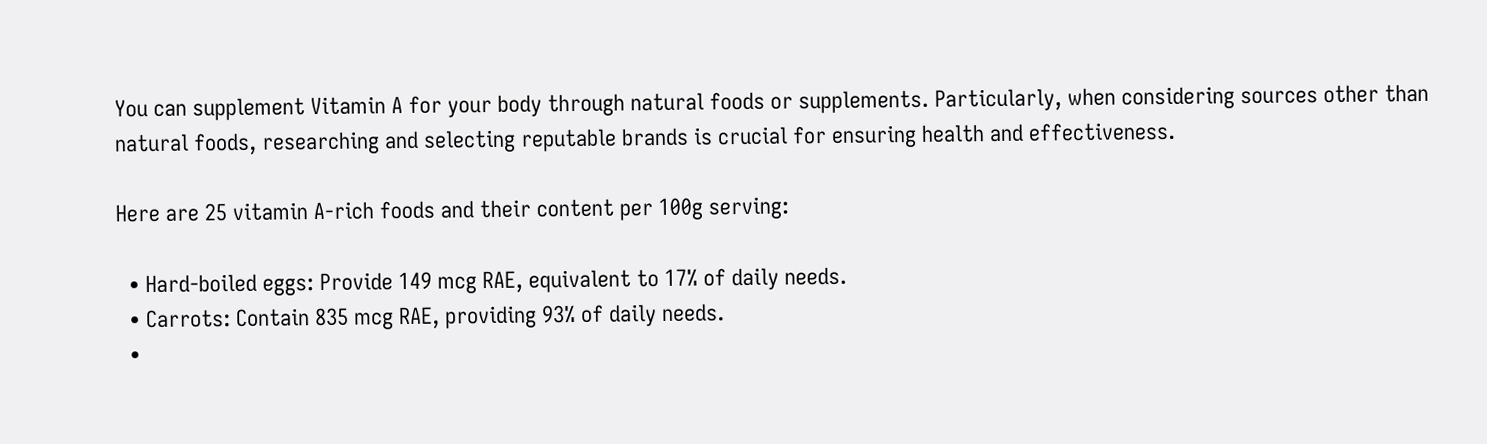You can supplement Vitamin A for your body through natural foods or supplements. Particularly, when considering sources other than natural foods, researching and selecting reputable brands is crucial for ensuring health and effectiveness.

Here are 25 vitamin A-rich foods and their content per 100g serving:

  • Hard-boiled eggs: Provide 149 mcg RAE, equivalent to 17% of daily needs.
  • Carrots: Contain 835 mcg RAE, providing 93% of daily needs.
  •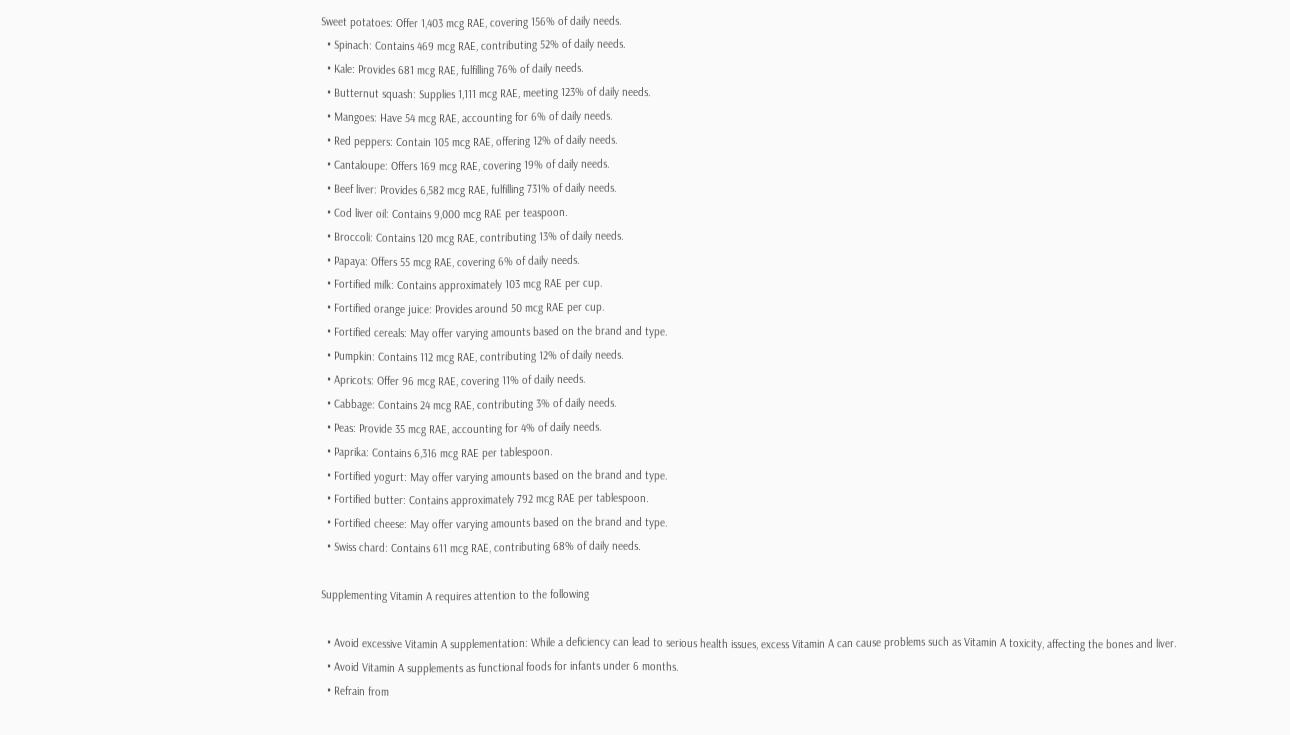Sweet potatoes: Offer 1,403 mcg RAE, covering 156% of daily needs.
  • Spinach: Contains 469 mcg RAE, contributing 52% of daily needs.
  • Kale: Provides 681 mcg RAE, fulfilling 76% of daily needs.
  • Butternut squash: Supplies 1,111 mcg RAE, meeting 123% of daily needs.
  • Mangoes: Have 54 mcg RAE, accounting for 6% of daily needs.
  • Red peppers: Contain 105 mcg RAE, offering 12% of daily needs.
  • Cantaloupe: Offers 169 mcg RAE, covering 19% of daily needs.
  • Beef liver: Provides 6,582 mcg RAE, fulfilling 731% of daily needs.
  • Cod liver oil: Contains 9,000 mcg RAE per teaspoon.
  • Broccoli: Contains 120 mcg RAE, contributing 13% of daily needs.
  • Papaya: Offers 55 mcg RAE, covering 6% of daily needs.
  • Fortified milk: Contains approximately 103 mcg RAE per cup.
  • Fortified orange juice: Provides around 50 mcg RAE per cup.
  • Fortified cereals: May offer varying amounts based on the brand and type.
  • Pumpkin: Contains 112 mcg RAE, contributing 12% of daily needs.
  • Apricots: Offer 96 mcg RAE, covering 11% of daily needs.
  • Cabbage: Contains 24 mcg RAE, contributing 3% of daily needs.
  • Peas: Provide 35 mcg RAE, accounting for 4% of daily needs.
  • Paprika: Contains 6,316 mcg RAE per tablespoon.
  • Fortified yogurt: May offer varying amounts based on the brand and type.
  • Fortified butter: Contains approximately 792 mcg RAE per tablespoon.
  • Fortified cheese: May offer varying amounts based on the brand and type.
  • Swiss chard: Contains 611 mcg RAE, contributing 68% of daily needs.

Supplementing Vitamin A requires attention to the following

  • Avoid excessive Vitamin A supplementation: While a deficiency can lead to serious health issues, excess Vitamin A can cause problems such as Vitamin A toxicity, affecting the bones and liver.
  • Avoid Vitamin A supplements as functional foods for infants under 6 months.
  • Refrain from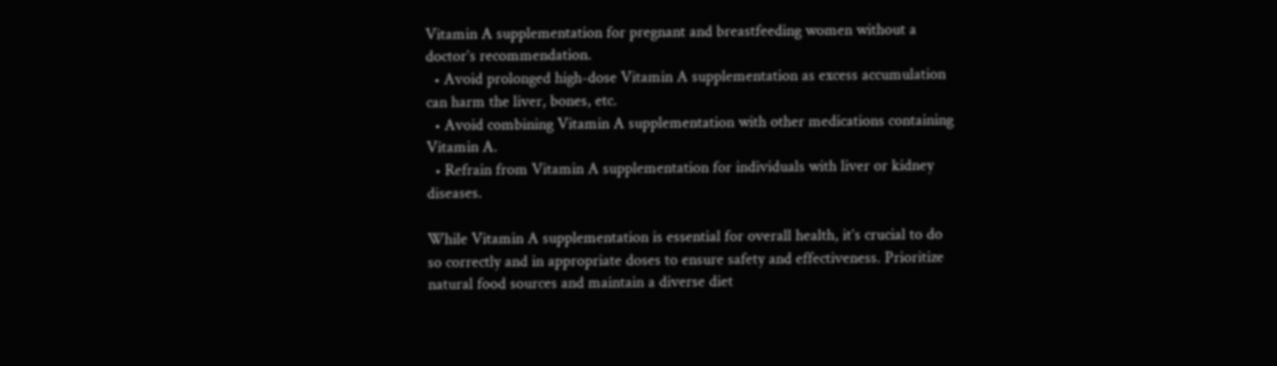Vitamin A supplementation for pregnant and breastfeeding women without a doctor’s recommendation.
  • Avoid prolonged high-dose Vitamin A supplementation as excess accumulation can harm the liver, bones, etc.
  • Avoid combining Vitamin A supplementation with other medications containing Vitamin A.
  • Refrain from Vitamin A supplementation for individuals with liver or kidney diseases.

While Vitamin A supplementation is essential for overall health, it’s crucial to do so correctly and in appropriate doses to ensure safety and effectiveness. Prioritize natural food sources and maintain a diverse diet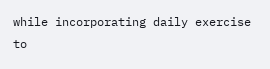while incorporating daily exercise to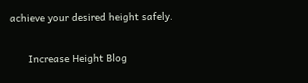achieve your desired height safely.

      Increase Height Blog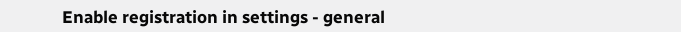Enable registration in settings - general